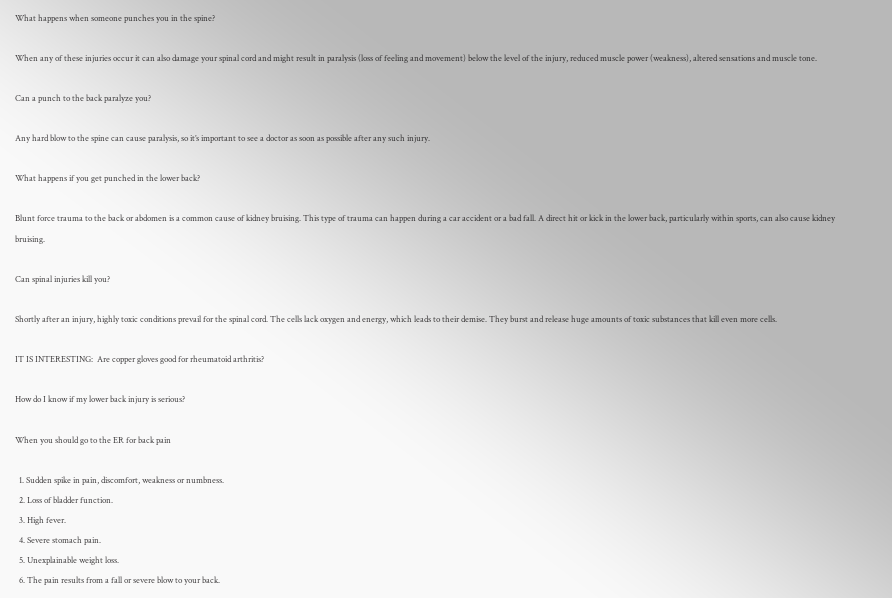What happens when someone punches you in the spine?

When any of these injuries occur it can also damage your spinal cord and might result in paralysis (loss of feeling and movement) below the level of the injury, reduced muscle power (weakness), altered sensations and muscle tone.

Can a punch to the back paralyze you?

Any hard blow to the spine can cause paralysis, so it’s important to see a doctor as soon as possible after any such injury.

What happens if you get punched in the lower back?

Blunt force trauma to the back or abdomen is a common cause of kidney bruising. This type of trauma can happen during a car accident or a bad fall. A direct hit or kick in the lower back, particularly within sports, can also cause kidney bruising.

Can spinal injuries kill you?

Shortly after an injury, highly toxic conditions prevail for the spinal cord. The cells lack oxygen and energy, which leads to their demise. They burst and release huge amounts of toxic substances that kill even more cells.

IT IS INTERESTING:  Are copper gloves good for rheumatoid arthritis?

How do I know if my lower back injury is serious?

When you should go to the ER for back pain

  1. Sudden spike in pain, discomfort, weakness or numbness.
  2. Loss of bladder function.
  3. High fever.
  4. Severe stomach pain.
  5. Unexplainable weight loss.
  6. The pain results from a fall or severe blow to your back.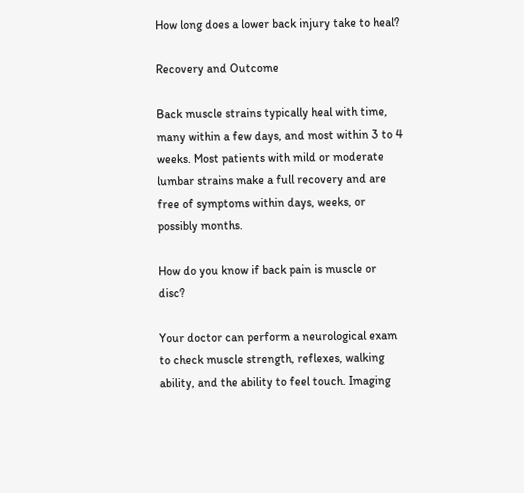How long does a lower back injury take to heal?

Recovery and Outcome

Back muscle strains typically heal with time, many within a few days, and most within 3 to 4 weeks. Most patients with mild or moderate lumbar strains make a full recovery and are free of symptoms within days, weeks, or possibly months.

How do you know if back pain is muscle or disc?

Your doctor can perform a neurological exam to check muscle strength, reflexes, walking ability, and the ability to feel touch. Imaging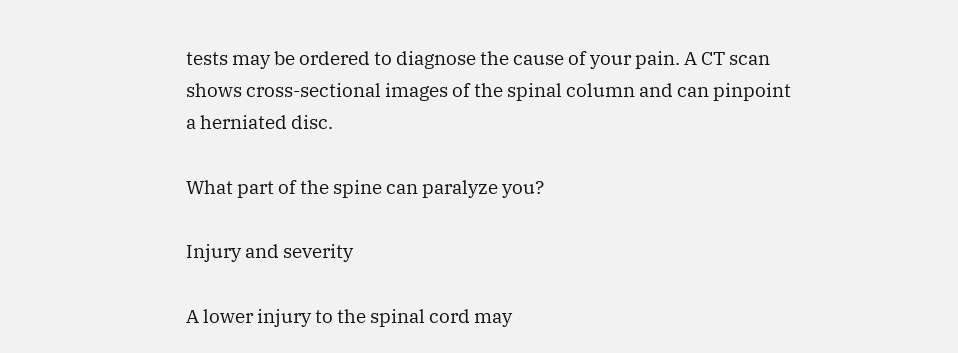tests may be ordered to diagnose the cause of your pain. A CT scan shows cross-sectional images of the spinal column and can pinpoint a herniated disc.

What part of the spine can paralyze you?

Injury and severity

A lower injury to the spinal cord may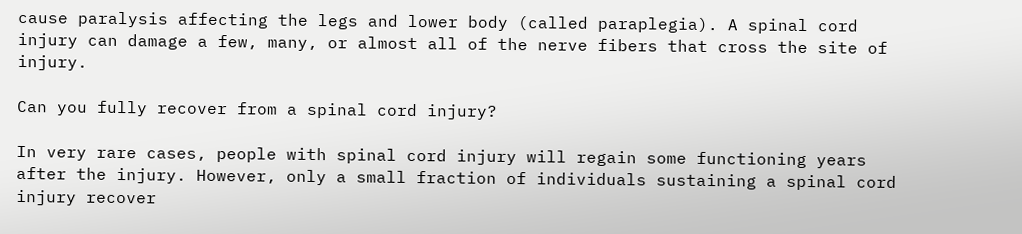cause paralysis affecting the legs and lower body (called paraplegia). A spinal cord injury can damage a few, many, or almost all of the nerve fibers that cross the site of injury.

Can you fully recover from a spinal cord injury?

In very rare cases, people with spinal cord injury will regain some functioning years after the injury. However, only a small fraction of individuals sustaining a spinal cord injury recover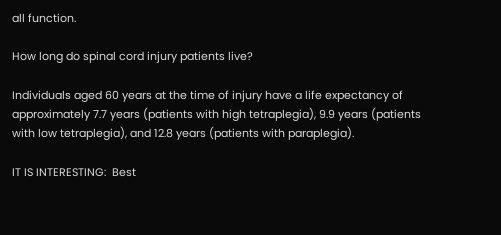all function.

How long do spinal cord injury patients live?

Individuals aged 60 years at the time of injury have a life expectancy of approximately 7.7 years (patients with high tetraplegia), 9.9 years (patients with low tetraplegia), and 12.8 years (patients with paraplegia).

IT IS INTERESTING:  Best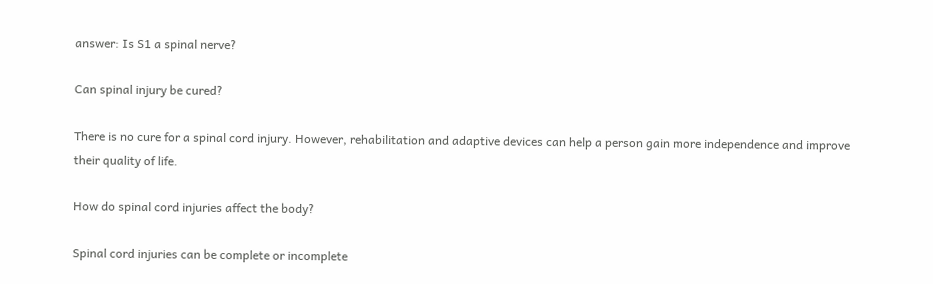answer: Is S1 a spinal nerve?

Can spinal injury be cured?

There is no cure for a spinal cord injury. However, rehabilitation and adaptive devices can help a person gain more independence and improve their quality of life.

How do spinal cord injuries affect the body?

Spinal cord injuries can be complete or incomplete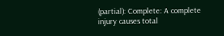(partial): Complete: A complete injury causes total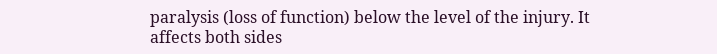paralysis (loss of function) below the level of the injury. It affects both sides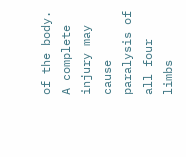of the body. A complete injury may cause paralysis of all four limbs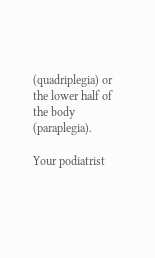(quadriplegia) or the lower half of the body (paraplegia).

Your podiatrist